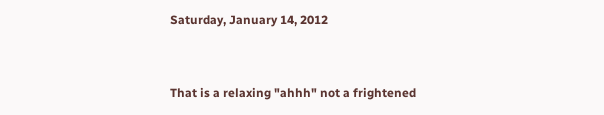Saturday, January 14, 2012


That is a relaxing "ahhh" not a frightened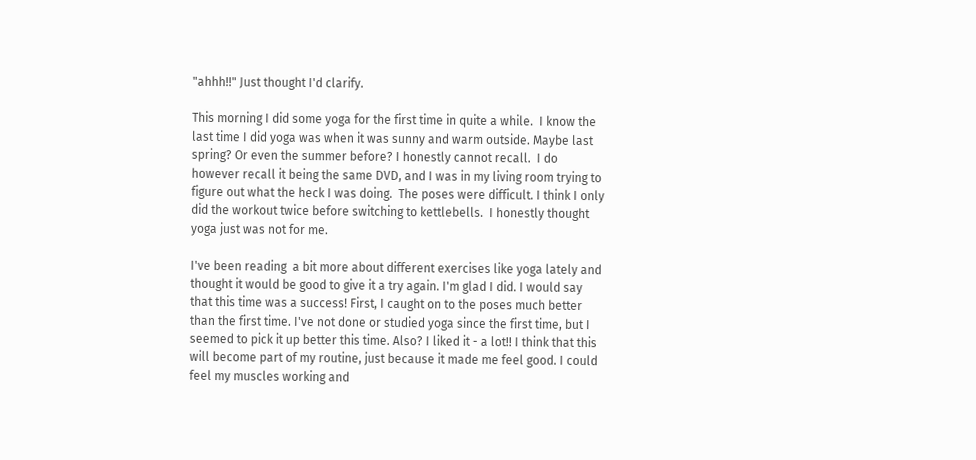"ahhh!!" Just thought I'd clarify.

This morning I did some yoga for the first time in quite a while.  I know the last time I did yoga was when it was sunny and warm outside. Maybe last spring? Or even the summer before? I honestly cannot recall.  I do however recall it being the same DVD, and I was in my living room trying to figure out what the heck I was doing.  The poses were difficult. I think I only did the workout twice before switching to kettlebells.  I honestly thought yoga just was not for me.

I've been reading  a bit more about different exercises like yoga lately and thought it would be good to give it a try again. I'm glad I did. I would say that this time was a success! First, I caught on to the poses much better than the first time. I've not done or studied yoga since the first time, but I seemed to pick it up better this time. Also? I liked it - a lot!! I think that this will become part of my routine, just because it made me feel good. I could feel my muscles working and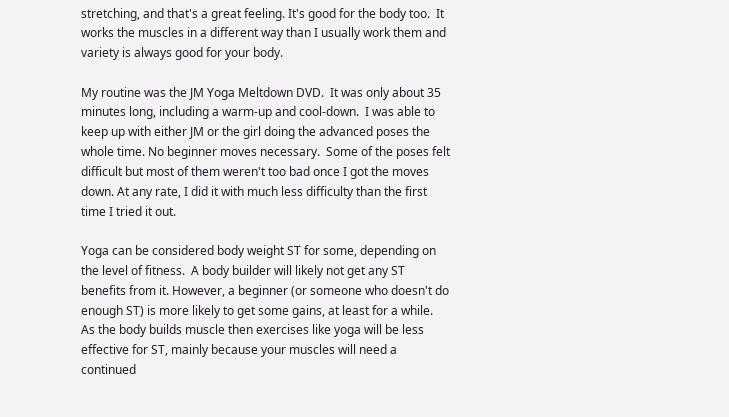stretching, and that's a great feeling. It's good for the body too.  It works the muscles in a different way than I usually work them and variety is always good for your body.

My routine was the JM Yoga Meltdown DVD.  It was only about 35 minutes long, including a warm-up and cool-down.  I was able to keep up with either JM or the girl doing the advanced poses the whole time. No beginner moves necessary.  Some of the poses felt difficult but most of them weren't too bad once I got the moves down. At any rate, I did it with much less difficulty than the first time I tried it out.

Yoga can be considered body weight ST for some, depending on the level of fitness.  A body builder will likely not get any ST benefits from it. However, a beginner (or someone who doesn't do enough ST) is more likely to get some gains, at least for a while.  As the body builds muscle then exercises like yoga will be less effective for ST, mainly because your muscles will need a continued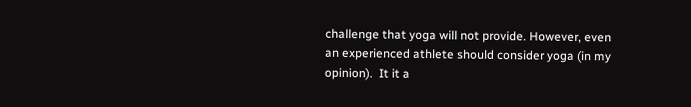challenge that yoga will not provide. However, even an experienced athlete should consider yoga (in my opinion).  It it a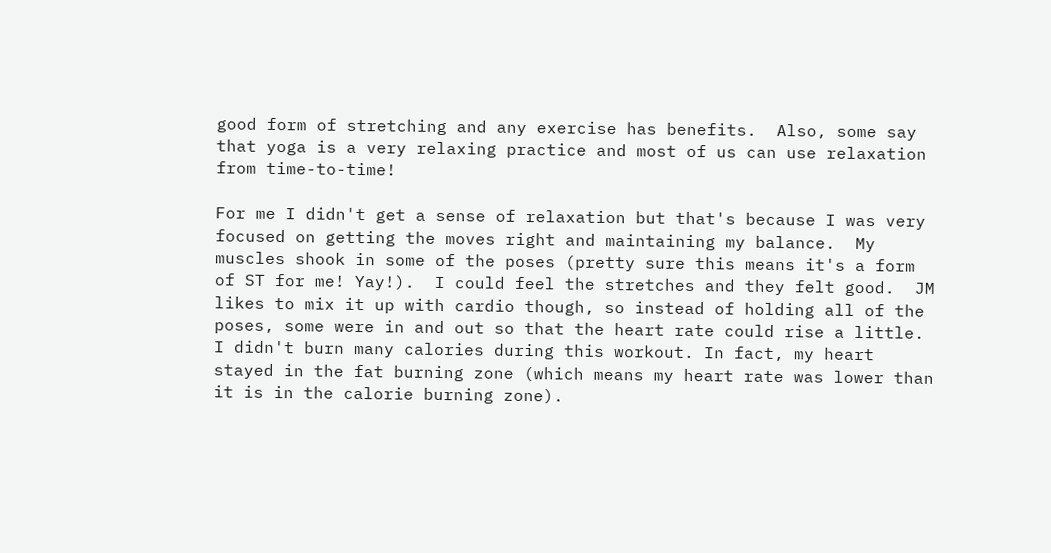good form of stretching and any exercise has benefits.  Also, some say that yoga is a very relaxing practice and most of us can use relaxation from time-to-time!

For me I didn't get a sense of relaxation but that's because I was very focused on getting the moves right and maintaining my balance.  My muscles shook in some of the poses (pretty sure this means it's a form of ST for me! Yay!).  I could feel the stretches and they felt good.  JM likes to mix it up with cardio though, so instead of holding all of the poses, some were in and out so that the heart rate could rise a little.  I didn't burn many calories during this workout. In fact, my heart stayed in the fat burning zone (which means my heart rate was lower than it is in the calorie burning zone).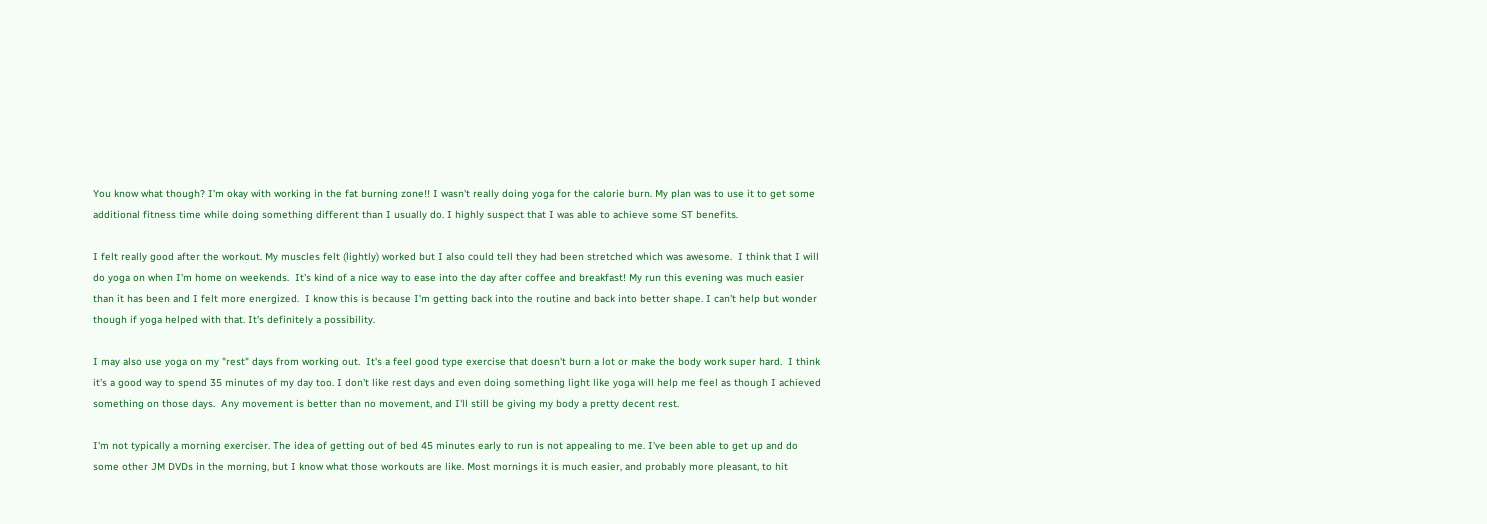You know what though? I'm okay with working in the fat burning zone!! I wasn't really doing yoga for the calorie burn. My plan was to use it to get some additional fitness time while doing something different than I usually do. I highly suspect that I was able to achieve some ST benefits.

I felt really good after the workout. My muscles felt (lightly) worked but I also could tell they had been stretched which was awesome.  I think that I will do yoga on when I'm home on weekends.  It's kind of a nice way to ease into the day after coffee and breakfast! My run this evening was much easier than it has been and I felt more energized.  I know this is because I'm getting back into the routine and back into better shape. I can't help but wonder though if yoga helped with that. It's definitely a possibility.

I may also use yoga on my "rest" days from working out.  It's a feel good type exercise that doesn't burn a lot or make the body work super hard.  I think it's a good way to spend 35 minutes of my day too. I don't like rest days and even doing something light like yoga will help me feel as though I achieved something on those days.  Any movement is better than no movement, and I'll still be giving my body a pretty decent rest.

I'm not typically a morning exerciser. The idea of getting out of bed 45 minutes early to run is not appealing to me. I've been able to get up and do some other JM DVDs in the morning, but I know what those workouts are like. Most mornings it is much easier, and probably more pleasant, to hit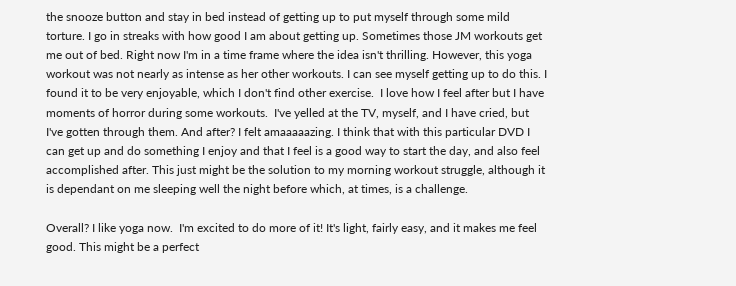the snooze button and stay in bed instead of getting up to put myself through some mild torture. I go in streaks with how good I am about getting up. Sometimes those JM workouts get me out of bed. Right now I'm in a time frame where the idea isn't thrilling. However, this yoga workout was not nearly as intense as her other workouts. I can see myself getting up to do this. I found it to be very enjoyable, which I don't find other exercise.  I love how I feel after but I have moments of horror during some workouts.  I've yelled at the TV, myself, and I have cried, but I've gotten through them. And after? I felt amaaaaazing. I think that with this particular DVD I can get up and do something I enjoy and that I feel is a good way to start the day, and also feel accomplished after. This just might be the solution to my morning workout struggle, although it is dependant on me sleeping well the night before which, at times, is a challenge.

Overall? I like yoga now.  I'm excited to do more of it! It's light, fairly easy, and it makes me feel good. This might be a perfect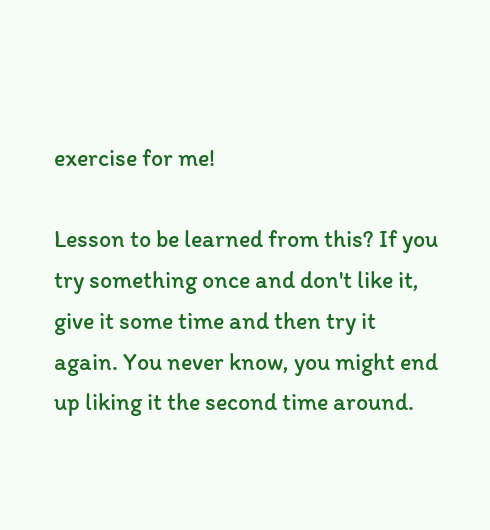exercise for me!

Lesson to be learned from this? If you try something once and don't like it, give it some time and then try it again. You never know, you might end up liking it the second time around.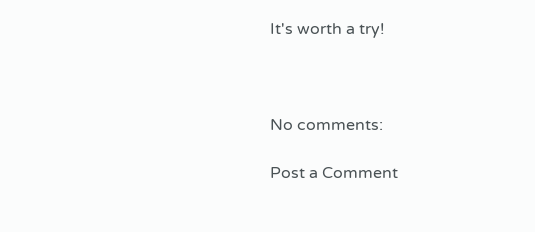It's worth a try!



No comments:

Post a Comment